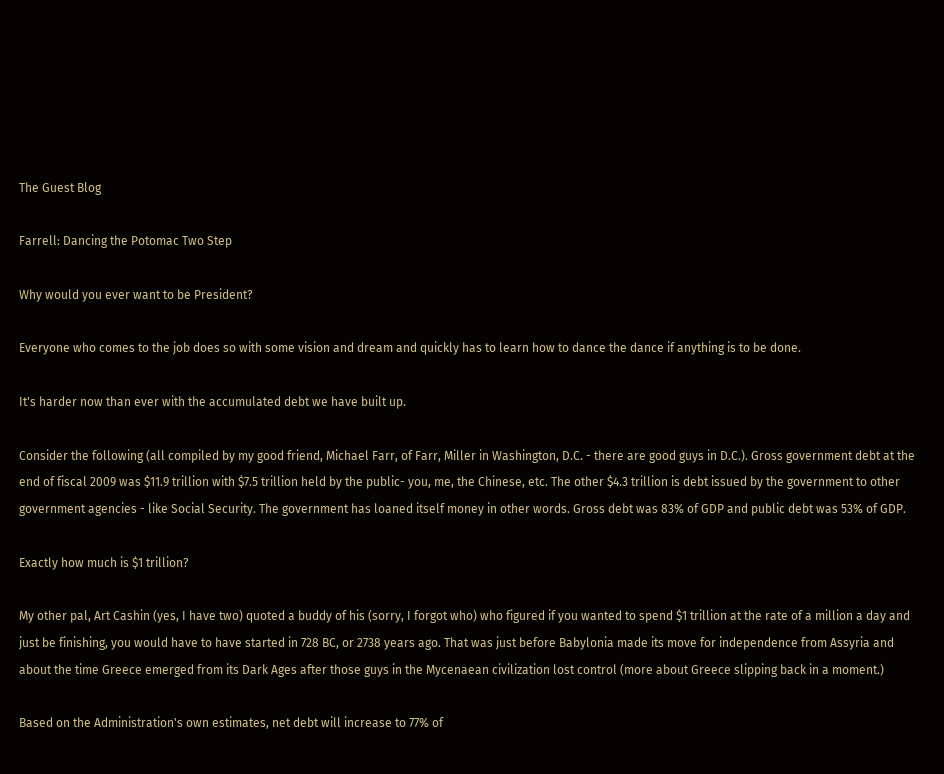The Guest Blog

Farrell: Dancing the Potomac Two Step

Why would you ever want to be President?

Everyone who comes to the job does so with some vision and dream and quickly has to learn how to dance the dance if anything is to be done.

It's harder now than ever with the accumulated debt we have built up.

Consider the following (all compiled by my good friend, Michael Farr, of Farr, Miller in Washington, D.C. - there are good guys in D.C.). Gross government debt at the end of fiscal 2009 was $11.9 trillion with $7.5 trillion held by the public- you, me, the Chinese, etc. The other $4.3 trillion is debt issued by the government to other government agencies - like Social Security. The government has loaned itself money in other words. Gross debt was 83% of GDP and public debt was 53% of GDP.

Exactly how much is $1 trillion?

My other pal, Art Cashin (yes, I have two) quoted a buddy of his (sorry, I forgot who) who figured if you wanted to spend $1 trillion at the rate of a million a day and just be finishing, you would have to have started in 728 BC, or 2738 years ago. That was just before Babylonia made its move for independence from Assyria and about the time Greece emerged from its Dark Ages after those guys in the Mycenaean civilization lost control (more about Greece slipping back in a moment.)

Based on the Administration's own estimates, net debt will increase to 77% of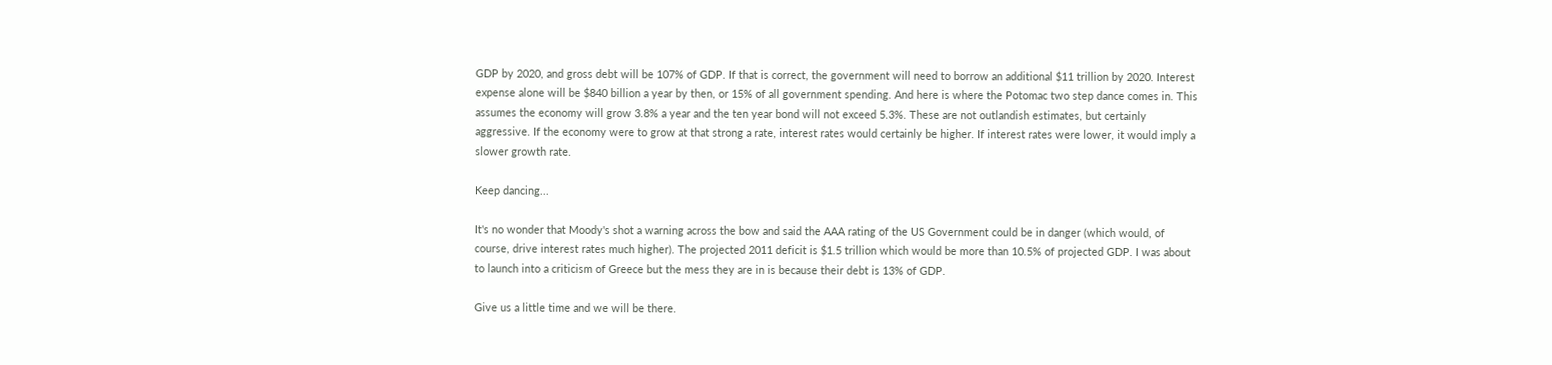GDP by 2020, and gross debt will be 107% of GDP. If that is correct, the government will need to borrow an additional $11 trillion by 2020. Interest expense alone will be $840 billion a year by then, or 15% of all government spending. And here is where the Potomac two step dance comes in. This assumes the economy will grow 3.8% a year and the ten year bond will not exceed 5.3%. These are not outlandish estimates, but certainly aggressive. If the economy were to grow at that strong a rate, interest rates would certainly be higher. If interest rates were lower, it would imply a slower growth rate.

Keep dancing...

It's no wonder that Moody's shot a warning across the bow and said the AAA rating of the US Government could be in danger (which would, of course, drive interest rates much higher). The projected 2011 deficit is $1.5 trillion which would be more than 10.5% of projected GDP. I was about to launch into a criticism of Greece but the mess they are in is because their debt is 13% of GDP.

Give us a little time and we will be there.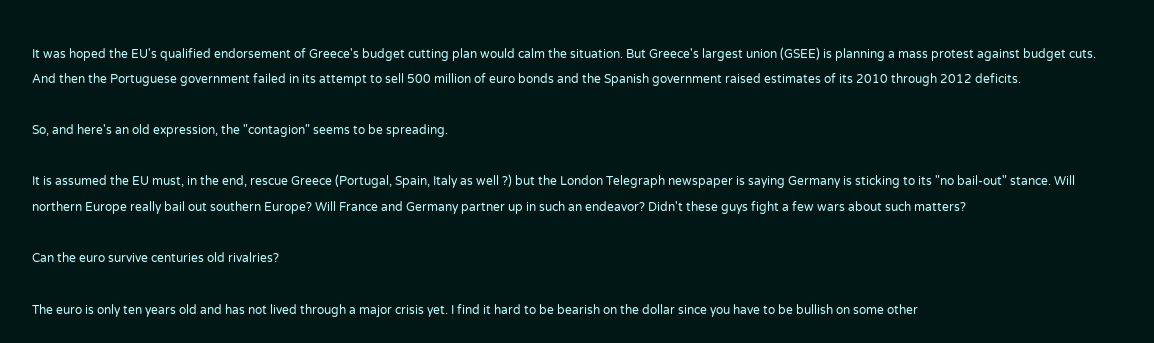It was hoped the EU's qualified endorsement of Greece's budget cutting plan would calm the situation. But Greece's largest union (GSEE) is planning a mass protest against budget cuts. And then the Portuguese government failed in its attempt to sell 500 million of euro bonds and the Spanish government raised estimates of its 2010 through 2012 deficits.

So, and here's an old expression, the "contagion" seems to be spreading.

It is assumed the EU must, in the end, rescue Greece (Portugal, Spain, Italy as well ?) but the London Telegraph newspaper is saying Germany is sticking to its "no bail-out" stance. Will northern Europe really bail out southern Europe? Will France and Germany partner up in such an endeavor? Didn't these guys fight a few wars about such matters?

Can the euro survive centuries old rivalries?

The euro is only ten years old and has not lived through a major crisis yet. I find it hard to be bearish on the dollar since you have to be bullish on some other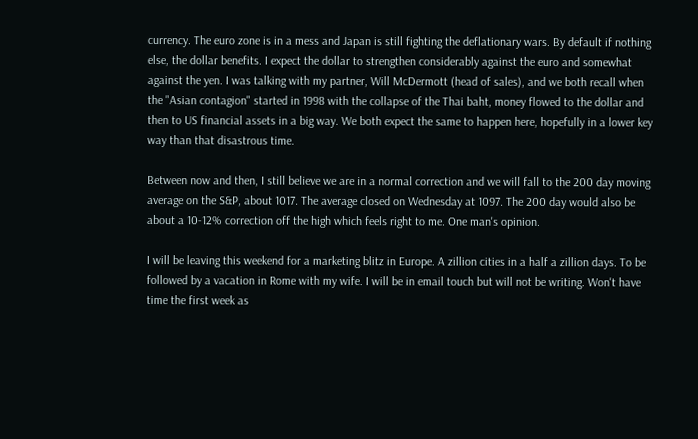currency. The euro zone is in a mess and Japan is still fighting the deflationary wars. By default if nothing else, the dollar benefits. I expect the dollar to strengthen considerably against the euro and somewhat against the yen. I was talking with my partner, Will McDermott (head of sales), and we both recall when the "Asian contagion" started in 1998 with the collapse of the Thai baht, money flowed to the dollar and then to US financial assets in a big way. We both expect the same to happen here, hopefully in a lower key way than that disastrous time.

Between now and then, I still believe we are in a normal correction and we will fall to the 200 day moving average on the S&P, about 1017. The average closed on Wednesday at 1097. The 200 day would also be about a 10-12% correction off the high which feels right to me. One man's opinion.

I will be leaving this weekend for a marketing blitz in Europe. A zillion cities in a half a zillion days. To be followed by a vacation in Rome with my wife. I will be in email touch but will not be writing. Won't have time the first week as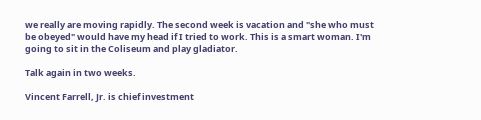we really are moving rapidly. The second week is vacation and "she who must be obeyed" would have my head if I tried to work. This is a smart woman. I'm going to sit in the Coliseum and play gladiator.

Talk again in two weeks.

Vincent Farrell, Jr. is chief investment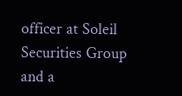officer at Soleil Securities Group and a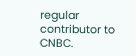regular contributor to CNBC.